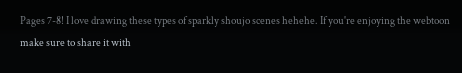Pages 7-8! I love drawing these types of sparkly shoujo scenes hehehe. If you're enjoying the webtoon make sure to share it with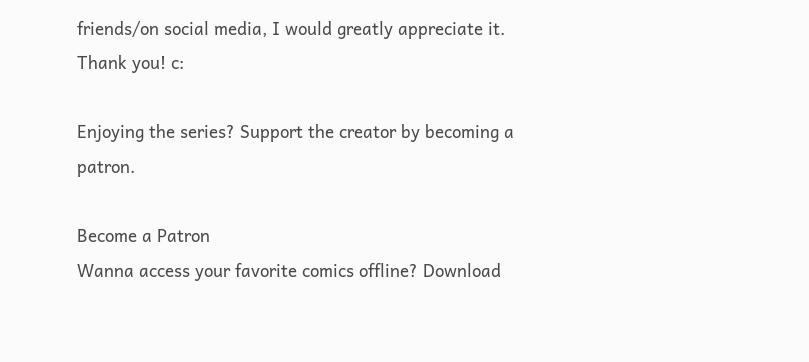friends/on social media, I would greatly appreciate it. Thank you! c:

Enjoying the series? Support the creator by becoming a patron.

Become a Patron
Wanna access your favorite comics offline? Download